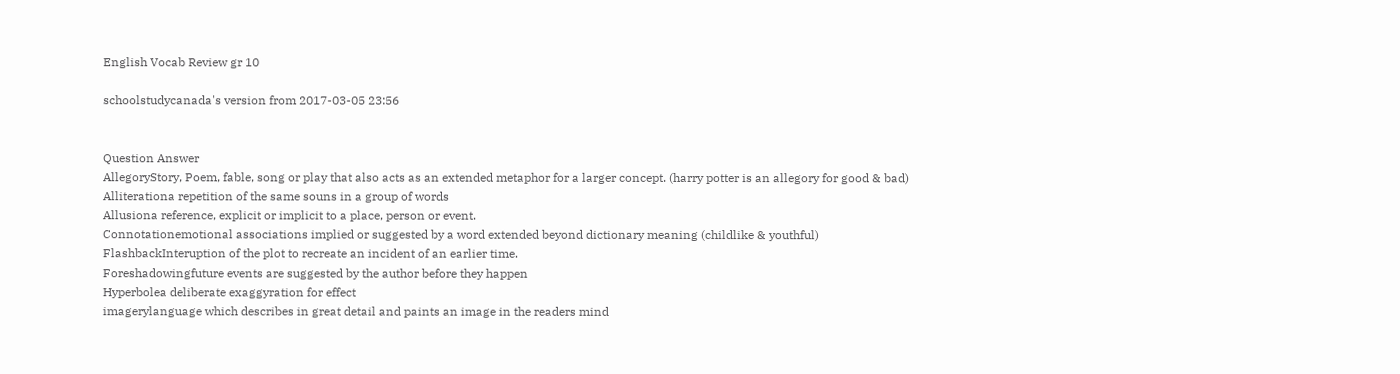English Vocab Review gr 10

schoolstudycanada's version from 2017-03-05 23:56


Question Answer
AllegoryStory, Poem, fable, song or play that also acts as an extended metaphor for a larger concept. (harry potter is an allegory for good & bad)
Alliterationa repetition of the same souns in a group of words
Allusiona reference, explicit or implicit to a place, person or event.
Connotationemotional associations implied or suggested by a word extended beyond dictionary meaning (childlike & youthful)
FlashbackInteruption of the plot to recreate an incident of an earlier time.
Foreshadowingfuture events are suggested by the author before they happen
Hyperbolea deliberate exaggyration for effect
imagerylanguage which describes in great detail and paints an image in the readers mind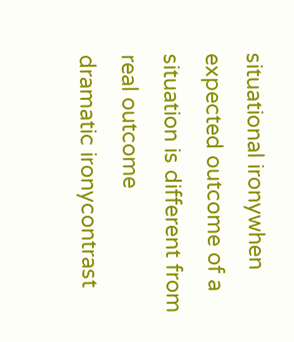situational ironywhen expected outcome of a situation is different from real outcome
dramatic ironycontrast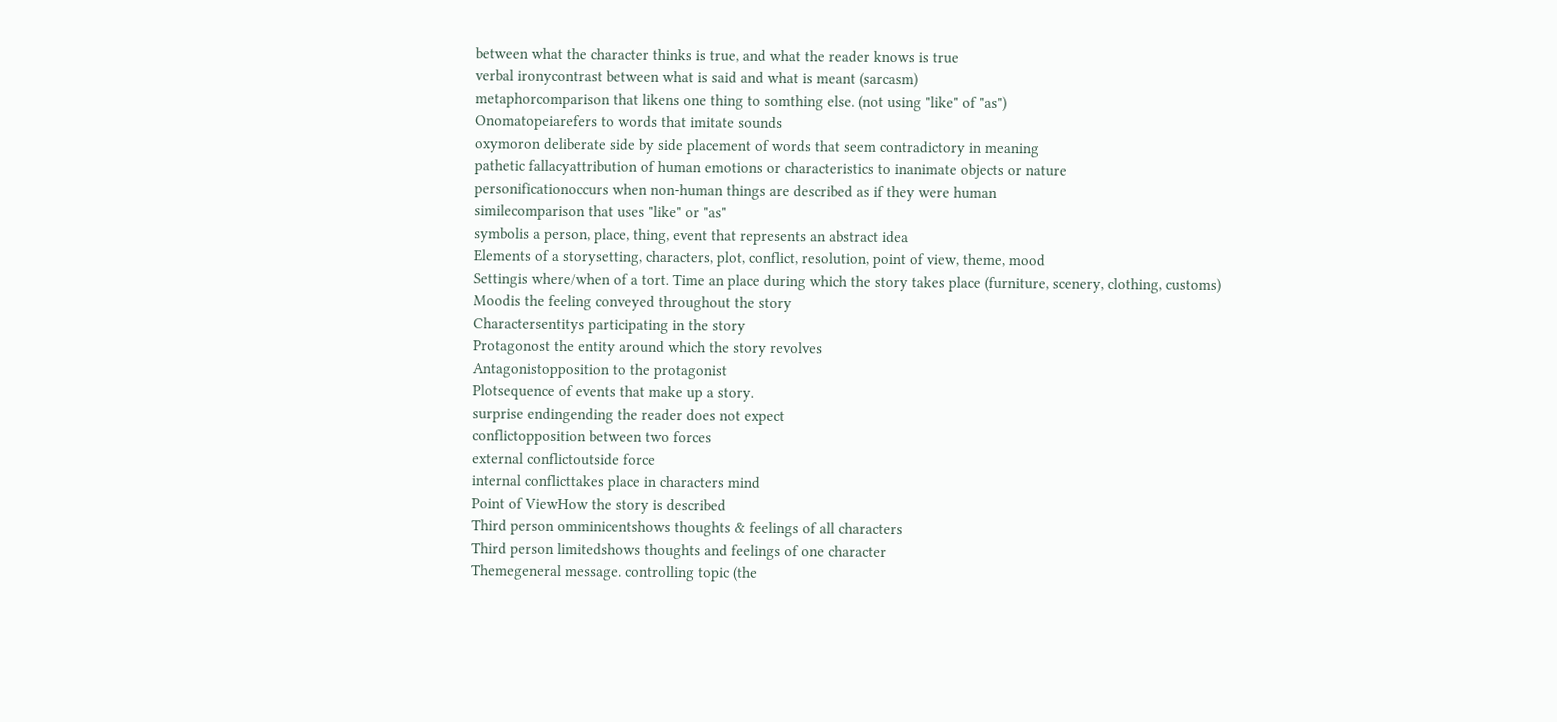between what the character thinks is true, and what the reader knows is true
verbal ironycontrast between what is said and what is meant (sarcasm)
metaphorcomparison that likens one thing to somthing else. (not using "like" of "as")
Onomatopeiarefers to words that imitate sounds
oxymoron deliberate side by side placement of words that seem contradictory in meaning
pathetic fallacyattribution of human emotions or characteristics to inanimate objects or nature
personificationoccurs when non-human things are described as if they were human
similecomparison that uses "like" or "as"
symbolis a person, place, thing, event that represents an abstract idea
Elements of a storysetting, characters, plot, conflict, resolution, point of view, theme, mood
Settingis where/when of a tort. Time an place during which the story takes place (furniture, scenery, clothing, customs)
Moodis the feeling conveyed throughout the story
Charactersentitys participating in the story
Protagonost the entity around which the story revolves
Antagonistopposition to the protagonist
Plotsequence of events that make up a story.
surprise endingending the reader does not expect
conflictopposition between two forces
external conflictoutside force
internal conflicttakes place in characters mind
Point of ViewHow the story is described
Third person omminicentshows thoughts & feelings of all characters
Third person limitedshows thoughts and feelings of one character
Themegeneral message. controlling topic (the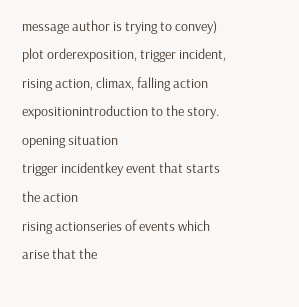message author is trying to convey)
plot orderexposition, trigger incident, rising action, climax, falling action
expositionintroduction to the story. opening situation
trigger incidentkey event that starts the action
rising actionseries of events which arise that the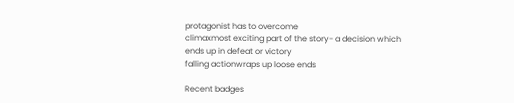protagonist has to overcome
climaxmost exciting part of the story- a decision which ends up in defeat or victory
falling actionwraps up loose ends

Recent badges